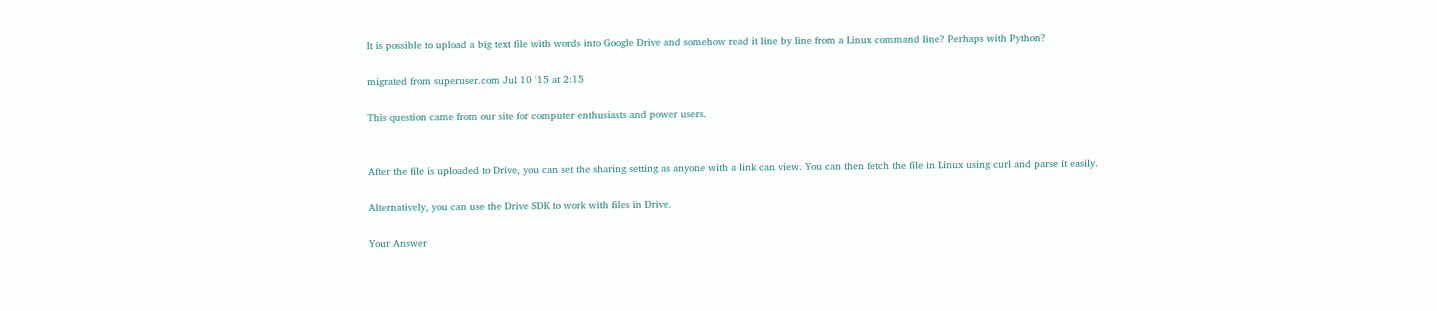It is possible to upload a big text file with words into Google Drive and somehow read it line by line from a Linux command line? Perhaps with Python?

migrated from superuser.com Jul 10 '15 at 2:15

This question came from our site for computer enthusiasts and power users.


After the file is uploaded to Drive, you can set the sharing setting as anyone with a link can view. You can then fetch the file in Linux using curl and parse it easily.

Alternatively, you can use the Drive SDK to work with files in Drive.

Your Answer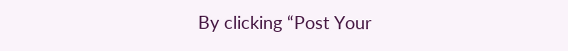By clicking “Post Your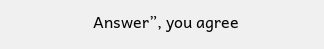Answer”, you agree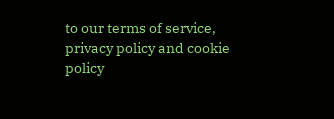to our terms of service, privacy policy and cookie policy